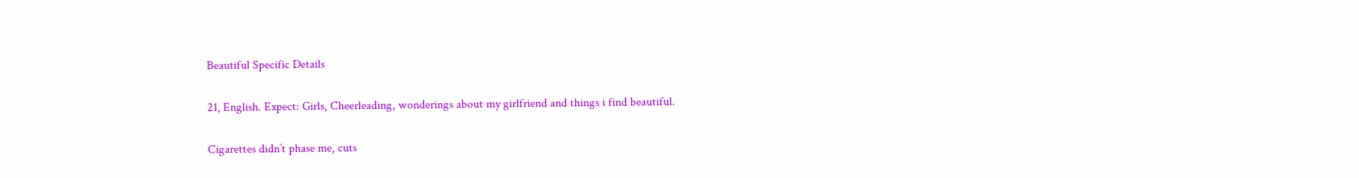Beautiful Specific Details

21, English. Expect: Girls, Cheerleading, wonderings about my girlfriend and things i find beautiful.

Cigarettes didn’t phase me, cuts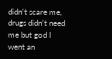didn’t scare me, drugs didn’t need me but god I went an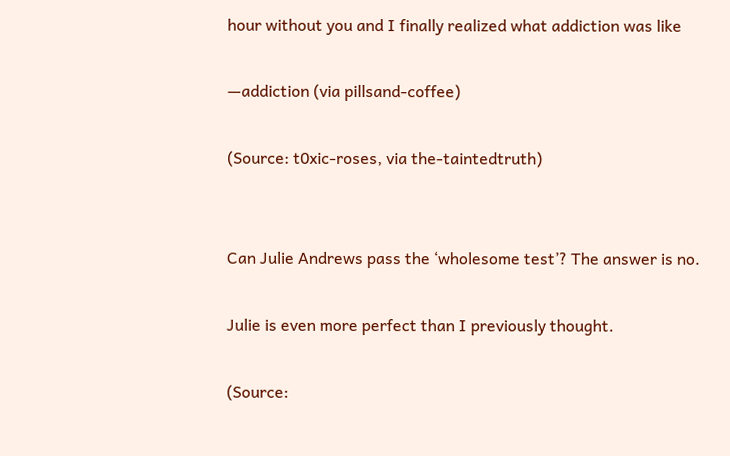hour without you and I finally realized what addiction was like

—addiction (via pillsand-coffee)

(Source: t0xic-roses, via the-taintedtruth)


Can Julie Andrews pass the ‘wholesome test’? The answer is no.

Julie is even more perfect than I previously thought.

(Source: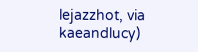lejazzhot, via kaeandlucy)